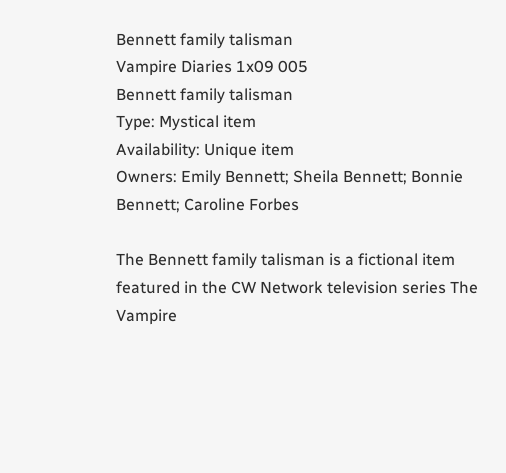Bennett family talisman
Vampire Diaries 1x09 005
Bennett family talisman
Type: Mystical item
Availability: Unique item
Owners: Emily Bennett; Sheila Bennett; Bonnie Bennett; Caroline Forbes

The Bennett family talisman is a fictional item featured in the CW Network television series The Vampire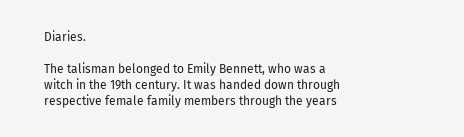Diaries.

The talisman belonged to Emily Bennett, who was a witch in the 19th century. It was handed down through respective female family members through the years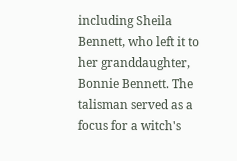including Sheila Bennett, who left it to her granddaughter, Bonnie Bennett. The talisman served as a focus for a witch's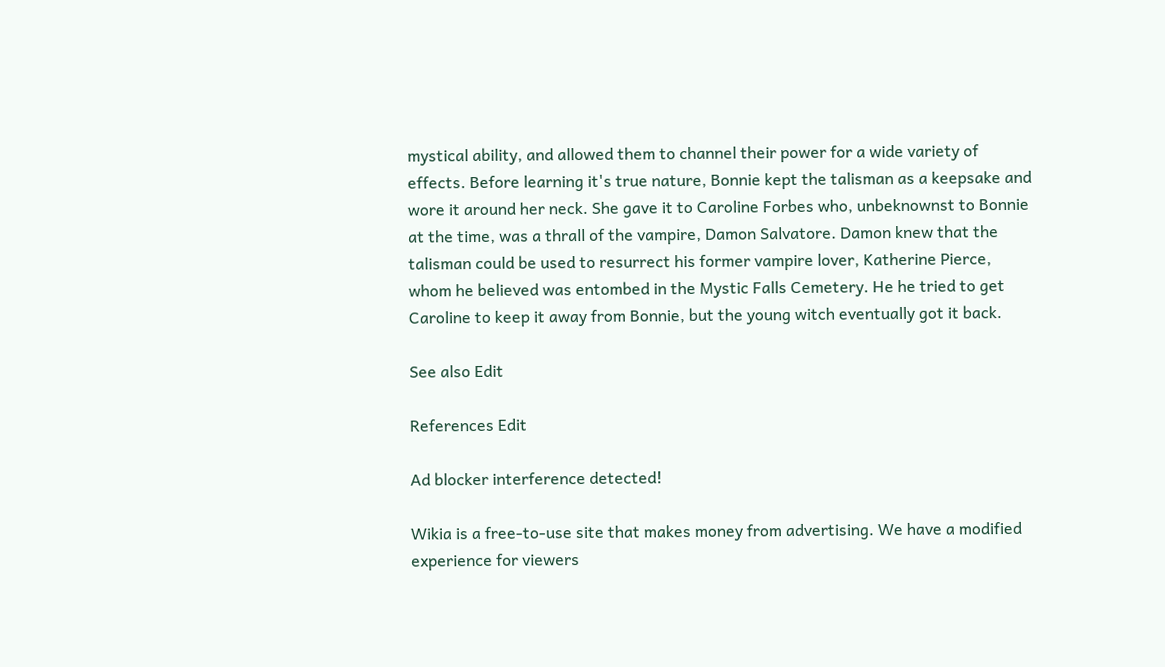mystical ability, and allowed them to channel their power for a wide variety of effects. Before learning it's true nature, Bonnie kept the talisman as a keepsake and wore it around her neck. She gave it to Caroline Forbes who, unbeknownst to Bonnie at the time, was a thrall of the vampire, Damon Salvatore. Damon knew that the talisman could be used to resurrect his former vampire lover, Katherine Pierce, whom he believed was entombed in the Mystic Falls Cemetery. He he tried to get Caroline to keep it away from Bonnie, but the young witch eventually got it back.

See also Edit

References Edit

Ad blocker interference detected!

Wikia is a free-to-use site that makes money from advertising. We have a modified experience for viewers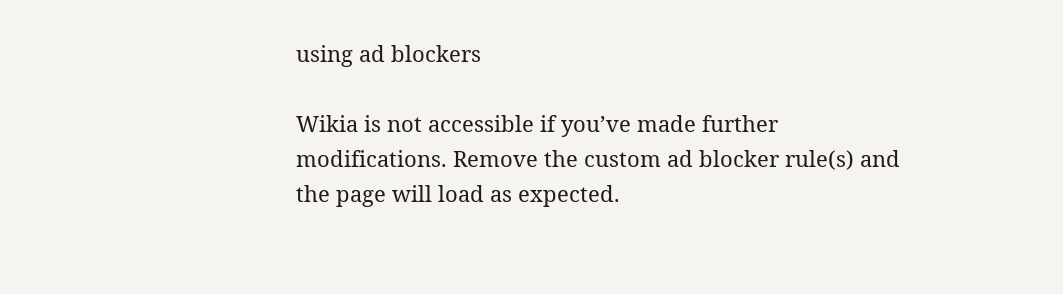using ad blockers

Wikia is not accessible if you’ve made further modifications. Remove the custom ad blocker rule(s) and the page will load as expected.